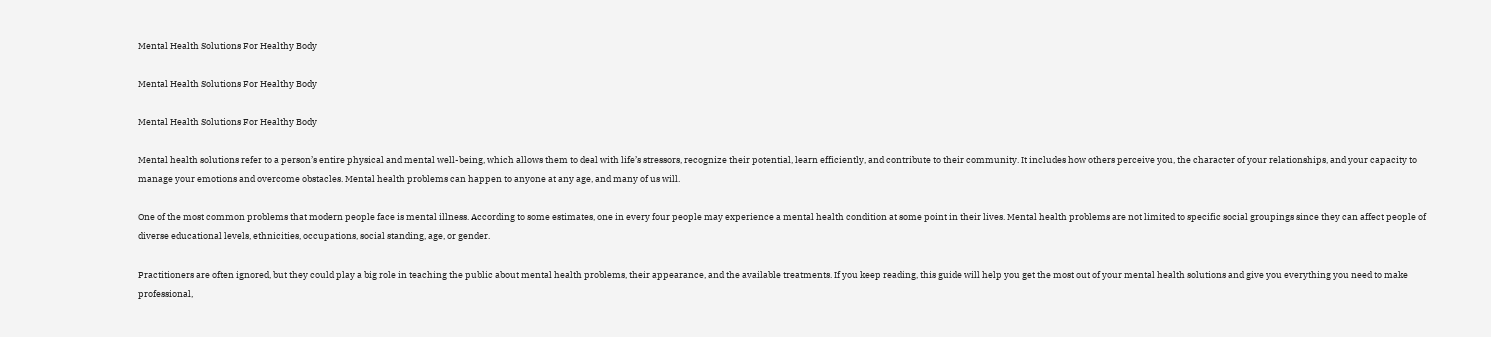Mental Health Solutions For Healthy Body

Mental Health Solutions For Healthy Body

Mental Health Solutions For Healthy Body

Mental health solutions refer to a person’s entire physical and mental well-being, which allows them to deal with life’s stressors, recognize their potential, learn efficiently, and contribute to their community. It includes how others perceive you, the character of your relationships, and your capacity to manage your emotions and overcome obstacles. Mental health problems can happen to anyone at any age, and many of us will.

One of the most common problems that modern people face is mental illness. According to some estimates, one in every four people may experience a mental health condition at some point in their lives. Mental health problems are not limited to specific social groupings since they can affect people of diverse educational levels, ethnicities, occupations, social standing, age, or gender.

Practitioners are often ignored, but they could play a big role in teaching the public about mental health problems, their appearance, and the available treatments. If you keep reading, this guide will help you get the most out of your mental health solutions and give you everything you need to make professional,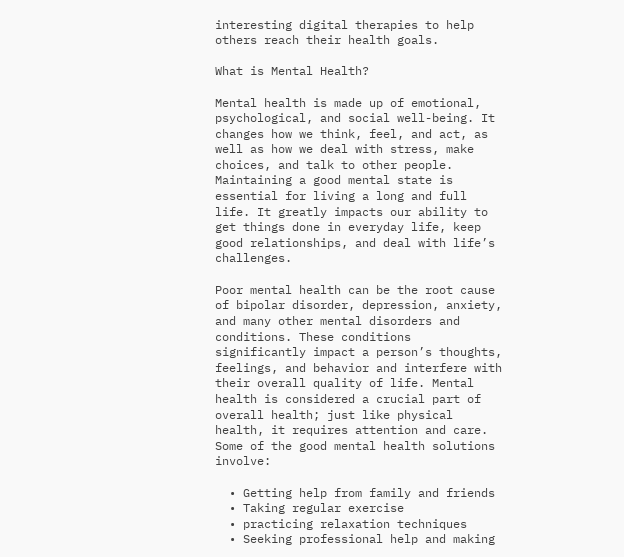interesting digital therapies to help others reach their health goals.

What is Mental Health?

Mental health is made up of emotional, psychological, and social well-being. It changes how we think, feel, and act, as well as how we deal with stress, make choices, and talk to other people. Maintaining a good mental state is essential for living a long and full life. It greatly impacts our ability to get things done in everyday life, keep good relationships, and deal with life’s challenges.

Poor mental health can be the root cause of bipolar disorder, depression, anxiety, and many other mental disorders and conditions. These conditions significantly impact a person’s thoughts, feelings, and behavior and interfere with their overall quality of life. Mental health is considered a crucial part of overall health; just like physical health, it requires attention and care. Some of the good mental health solutions involve:

  • Getting help from family and friends
  • Taking regular exercise
  • practicing relaxation techniques
  • Seeking professional help and making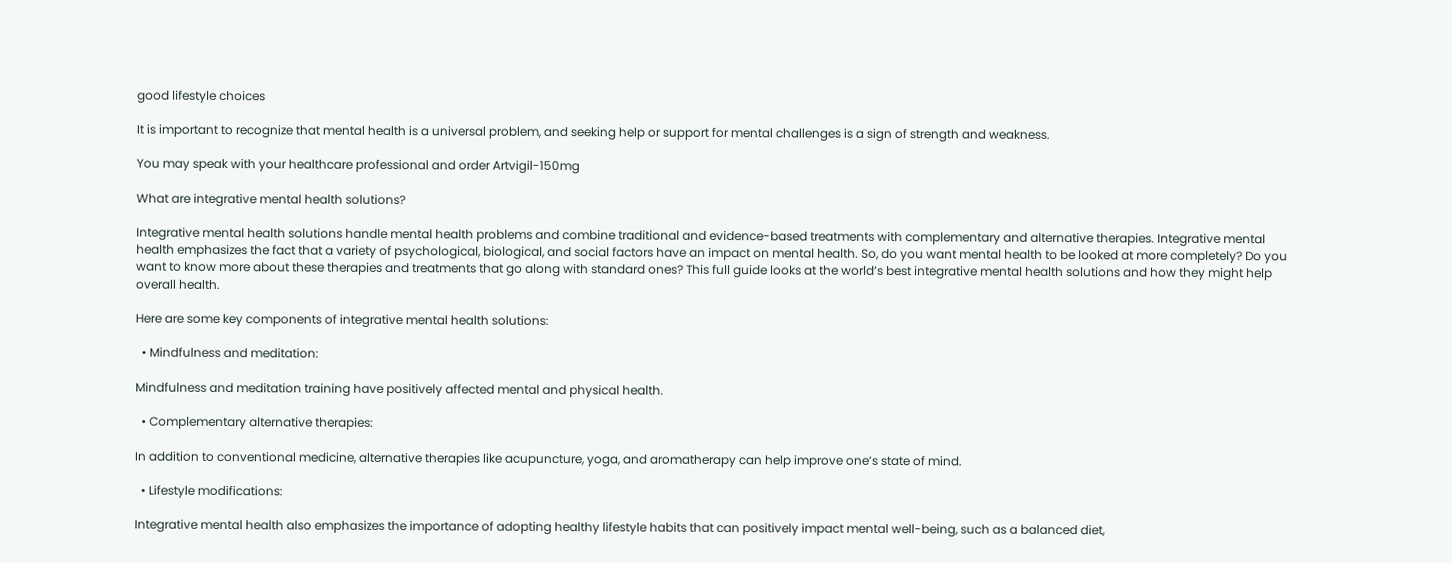good lifestyle choices

It is important to recognize that mental health is a universal problem, and seeking help or support for mental challenges is a sign of strength and weakness.

You may speak with your healthcare professional and order Artvigil-150mg

What are integrative mental health solutions?

Integrative mental health solutions handle mental health problems and combine traditional and evidence-based treatments with complementary and alternative therapies. Integrative mental health emphasizes the fact that a variety of psychological, biological, and social factors have an impact on mental health. So, do you want mental health to be looked at more completely? Do you want to know more about these therapies and treatments that go along with standard ones? This full guide looks at the world’s best integrative mental health solutions and how they might help overall health.

Here are some key components of integrative mental health solutions:

  • Mindfulness and meditation:

Mindfulness and meditation training have positively affected mental and physical health.

  • Complementary alternative therapies:

In addition to conventional medicine, alternative therapies like acupuncture, yoga, and aromatherapy can help improve one’s state of mind.

  • Lifestyle modifications:

Integrative mental health also emphasizes the importance of adopting healthy lifestyle habits that can positively impact mental well-being, such as a balanced diet,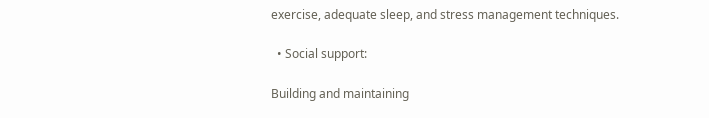exercise, adequate sleep, and stress management techniques.

  • Social support:

Building and maintaining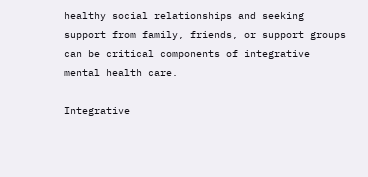healthy social relationships and seeking support from family, friends, or support groups can be critical components of integrative mental health care.

Integrative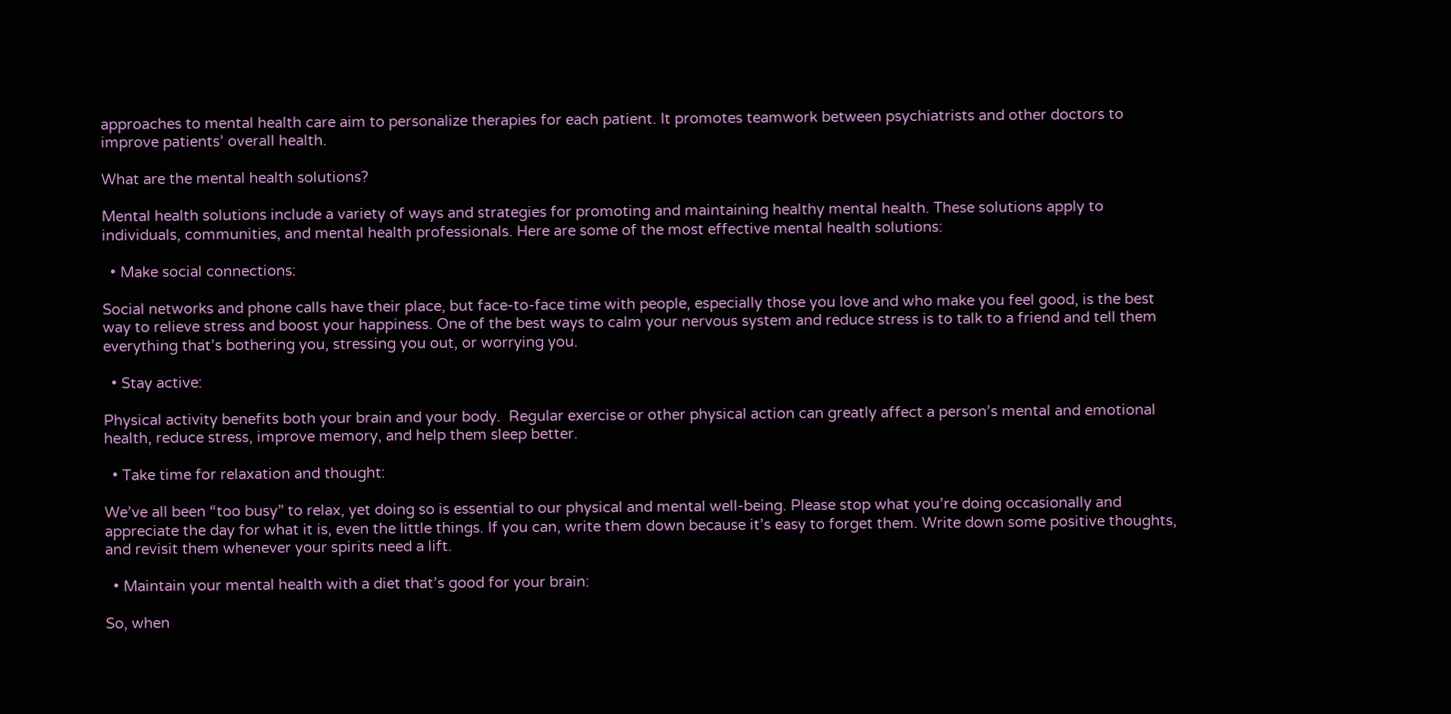approaches to mental health care aim to personalize therapies for each patient. It promotes teamwork between psychiatrists and other doctors to improve patients’ overall health.

What are the mental health solutions?

Mental health solutions include a variety of ways and strategies for promoting and maintaining healthy mental health. These solutions apply to individuals, communities, and mental health professionals. Here are some of the most effective mental health solutions:

  • Make social connections:

Social networks and phone calls have their place, but face-to-face time with people, especially those you love and who make you feel good, is the best way to relieve stress and boost your happiness. One of the best ways to calm your nervous system and reduce stress is to talk to a friend and tell them everything that’s bothering you, stressing you out, or worrying you.

  • Stay active:

Physical activity benefits both your brain and your body.  Regular exercise or other physical action can greatly affect a person’s mental and emotional health, reduce stress, improve memory, and help them sleep better.

  • Take time for relaxation and thought:

We’ve all been “too busy” to relax, yet doing so is essential to our physical and mental well-being. Please stop what you’re doing occasionally and appreciate the day for what it is, even the little things. If you can, write them down because it’s easy to forget them. Write down some positive thoughts, and revisit them whenever your spirits need a lift.

  • Maintain your mental health with a diet that’s good for your brain:

So, when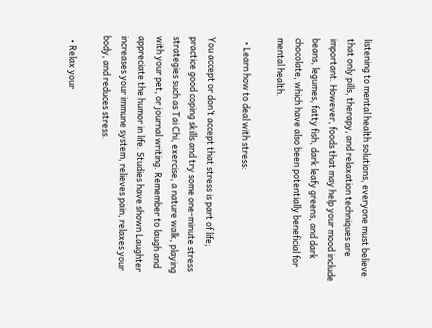listening to mental health solutions, everyone must believe that only pills, therapy, and relaxation techniques are important. However, foods that may help your mood include beans, legumes, fatty fish, dark leafy greens, and dark chocolate, which have also been potentially beneficial for mental health.

  • Learn how to deal with stress:

You accept or don’t accept that stress is part of life; practice good coping skills and try some one-minute stress strategies such as Tai Chi, exercise, a nature walk, playing with your pet, or journal writing. Remember to laugh and appreciate the humor in life. Studies have shown Laughter increases your immune system, relieves pain, relaxes your body, and reduces stress.

  • Relax your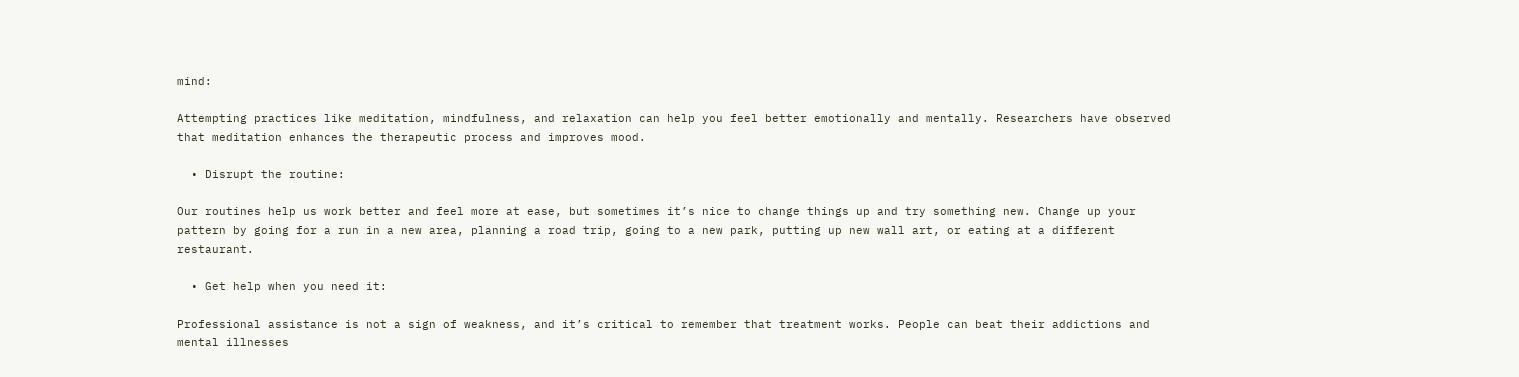mind:

Attempting practices like meditation, mindfulness, and relaxation can help you feel better emotionally and mentally. Researchers have observed that meditation enhances the therapeutic process and improves mood.

  • Disrupt the routine:

Our routines help us work better and feel more at ease, but sometimes it’s nice to change things up and try something new. Change up your pattern by going for a run in a new area, planning a road trip, going to a new park, putting up new wall art, or eating at a different restaurant.

  • Get help when you need it:

Professional assistance is not a sign of weakness, and it’s critical to remember that treatment works. People can beat their addictions and mental illnesses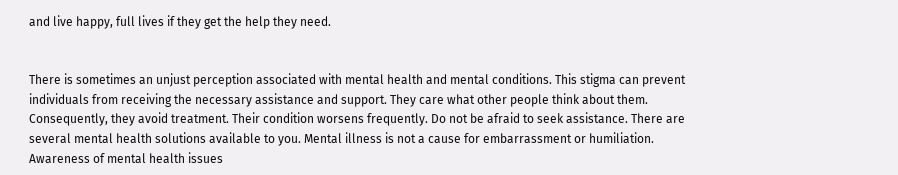and live happy, full lives if they get the help they need.


There is sometimes an unjust perception associated with mental health and mental conditions. This stigma can prevent individuals from receiving the necessary assistance and support. They care what other people think about them. Consequently, they avoid treatment. Their condition worsens frequently. Do not be afraid to seek assistance. There are several mental health solutions available to you. Mental illness is not a cause for embarrassment or humiliation. Awareness of mental health issues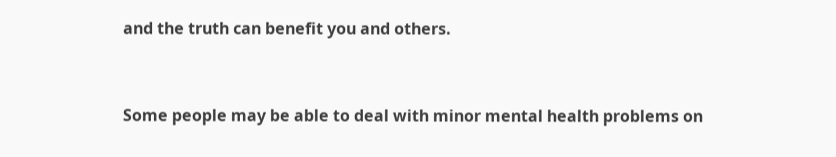and the truth can benefit you and others.


Some people may be able to deal with minor mental health problems on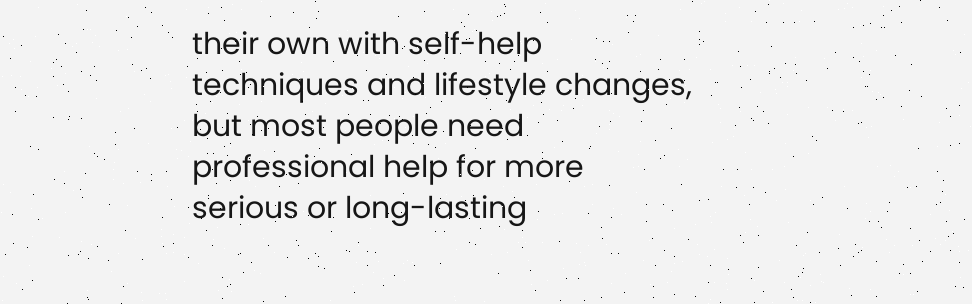their own with self-help techniques and lifestyle changes, but most people need professional help for more serious or long-lasting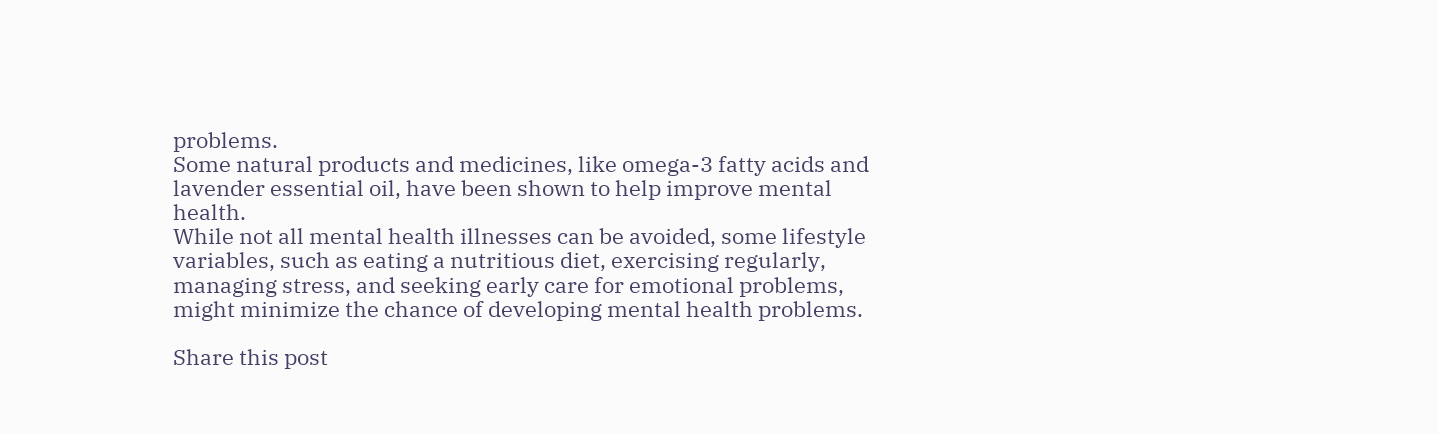problems.
Some natural products and medicines, like omega-3 fatty acids and lavender essential oil, have been shown to help improve mental health.
While not all mental health illnesses can be avoided, some lifestyle variables, such as eating a nutritious diet, exercising regularly, managing stress, and seeking early care for emotional problems, might minimize the chance of developing mental health problems.

Share this post